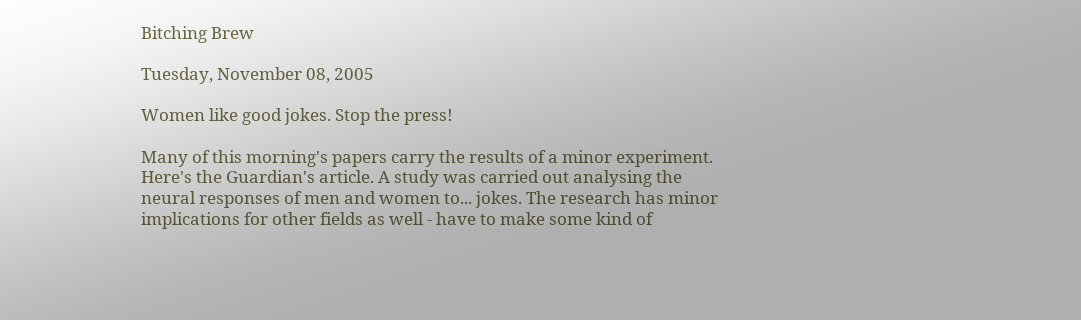Bitching Brew

Tuesday, November 08, 2005

Women like good jokes. Stop the press!

Many of this morning's papers carry the results of a minor experiment. Here's the Guardian's article. A study was carried out analysing the neural responses of men and women to... jokes. The research has minor implications for other fields as well - have to make some kind of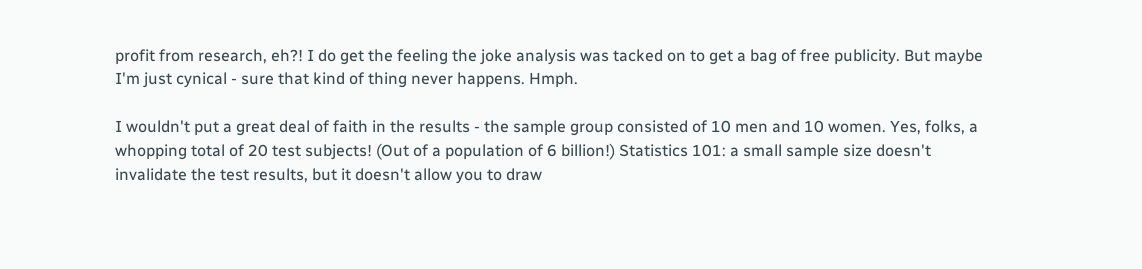profit from research, eh?! I do get the feeling the joke analysis was tacked on to get a bag of free publicity. But maybe I'm just cynical - sure that kind of thing never happens. Hmph.

I wouldn't put a great deal of faith in the results - the sample group consisted of 10 men and 10 women. Yes, folks, a whopping total of 20 test subjects! (Out of a population of 6 billion!) Statistics 101: a small sample size doesn't invalidate the test results, but it doesn't allow you to draw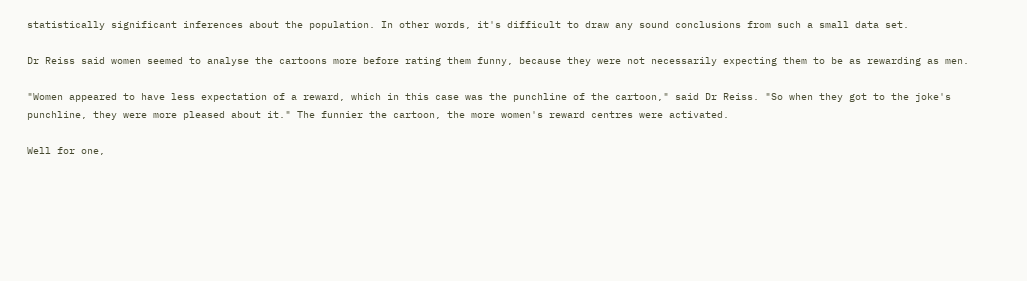statistically significant inferences about the population. In other words, it's difficult to draw any sound conclusions from such a small data set.

Dr Reiss said women seemed to analyse the cartoons more before rating them funny, because they were not necessarily expecting them to be as rewarding as men.

"Women appeared to have less expectation of a reward, which in this case was the punchline of the cartoon," said Dr Reiss. "So when they got to the joke's punchline, they were more pleased about it." The funnier the cartoon, the more women's reward centres were activated.

Well for one,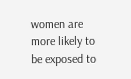women are more likely to be exposed to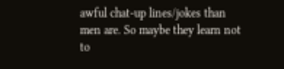awful chat-up lines/jokes than men are. So maybe they learn not to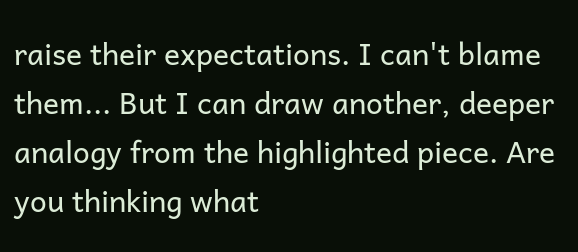raise their expectations. I can't blame them... But I can draw another, deeper analogy from the highlighted piece. Are you thinking what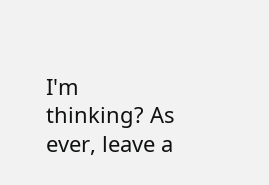I'm thinking? As ever, leave a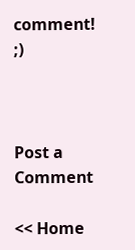comment! ;)



Post a Comment

<< Home